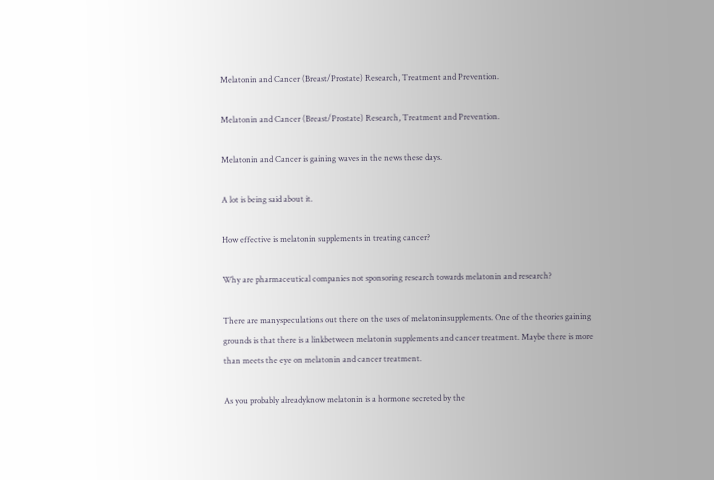Melatonin and Cancer (Breast/Prostate) Research, Treatment and Prevention.

Melatonin and Cancer (Breast/Prostate) Research, Treatment and Prevention.

Melatonin and Cancer is gaining waves in the news these days.

A lot is being said about it.

How effective is melatonin supplements in treating cancer?

Why are pharmaceutical companies not sponsoring research towards melatonin and research?

There are manyspeculations out there on the uses of melatoninsupplements. One of the theories gaining grounds is that there is a linkbetween melatonin supplements and cancer treatment. Maybe there is more than meets the eye on melatonin and cancer treatment.

As you probably alreadyknow melatonin is a hormone secreted by the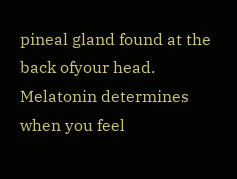pineal gland found at the back ofyour head. Melatonin determines when you feel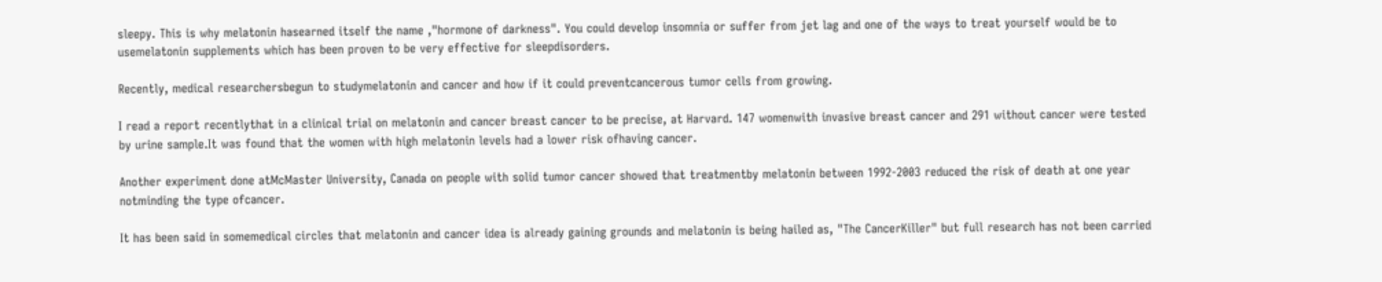sleepy. This is why melatonin hasearned itself the name ,"hormone of darkness". You could develop insomnia or suffer from jet lag and one of the ways to treat yourself would be to usemelatonin supplements which has been proven to be very effective for sleepdisorders.

Recently, medical researchersbegun to studymelatonin and cancer and how if it could preventcancerous tumor cells from growing.

I read a report recentlythat in a clinical trial on melatonin and cancer breast cancer to be precise, at Harvard. 147 womenwith invasive breast cancer and 291 without cancer were tested by urine sample.It was found that the women with high melatonin levels had a lower risk ofhaving cancer.

Another experiment done atMcMaster University, Canada on people with solid tumor cancer showed that treatmentby melatonin between 1992-2003 reduced the risk of death at one year notminding the type ofcancer.

It has been said in somemedical circles that melatonin and cancer idea is already gaining grounds and melatonin is being hailed as, "The CancerKiller" but full research has not been carried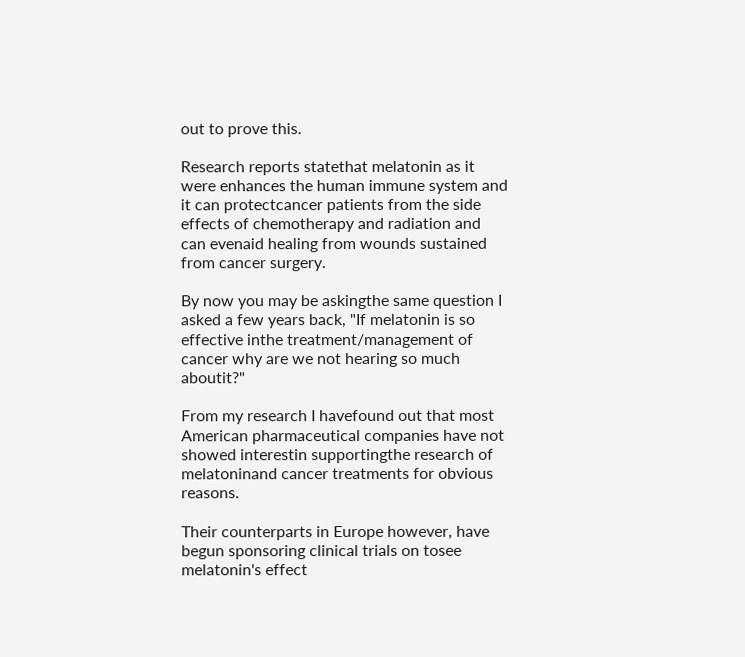out to prove this.

Research reports statethat melatonin as it were enhances the human immune system and it can protectcancer patients from the side effects of chemotherapy and radiation and can evenaid healing from wounds sustained from cancer surgery.

By now you may be askingthe same question I asked a few years back, "If melatonin is so effective inthe treatment/management of cancer why are we not hearing so much aboutit?"

From my research I havefound out that most American pharmaceutical companies have not showed interestin supportingthe research of melatoninand cancer treatments for obvious reasons.

Their counterparts in Europe however, have begun sponsoring clinical trials on tosee melatonin's effect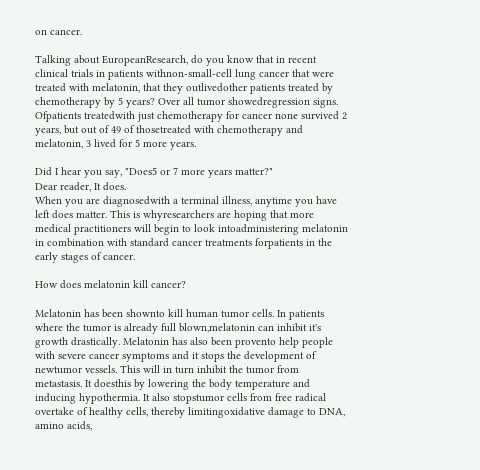on cancer.

Talking about EuropeanResearch, do you know that in recent clinical trials in patients withnon-small-cell lung cancer that were treated with melatonin, that they outlivedother patients treated by chemotherapy by 5 years? Over all tumor showedregression signs. Ofpatients treatedwith just chemotherapy for cancer none survived 2 years, but out of 49 of thosetreated with chemotherapy and melatonin, 3 lived for 5 more years.

Did I hear you say, "Does5 or 7 more years matter?"
Dear reader, It does.
When you are diagnosedwith a terminal illness, anytime you have left does matter. This is whyresearchers are hoping that more medical practitioners will begin to look intoadministering melatonin in combination with standard cancer treatments forpatients in the early stages of cancer.

How does melatonin kill cancer?

Melatonin has been shownto kill human tumor cells. In patients where the tumor is already full blown,melatonin can inhibit it's growth drastically. Melatonin has also been provento help people with severe cancer symptoms and it stops the development of newtumor vessels. This will in turn inhibit the tumor from metastasis. It doesthis by lowering the body temperature and inducing hypothermia. It also stopstumor cells from free radical overtake of healthy cells, thereby limitingoxidative damage to DNA, amino acids,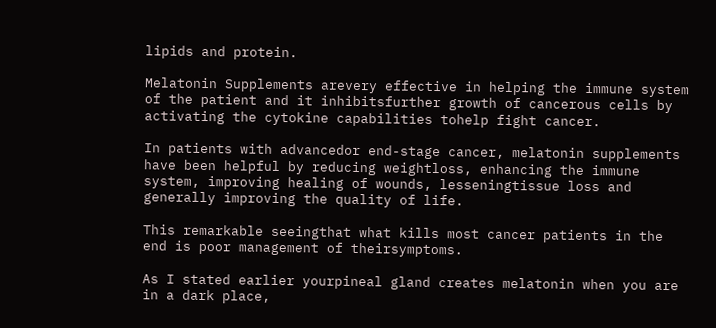lipids and protein.

Melatonin Supplements arevery effective in helping the immune system of the patient and it inhibitsfurther growth of cancerous cells by activating the cytokine capabilities tohelp fight cancer.

In patients with advancedor end-stage cancer, melatonin supplements have been helpful by reducing weightloss, enhancing the immune system, improving healing of wounds, lesseningtissue loss and generally improving the quality of life.

This remarkable seeingthat what kills most cancer patients in the end is poor management of theirsymptoms.

As I stated earlier yourpineal gland creates melatonin when you are in a dark place,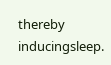thereby inducingsleep.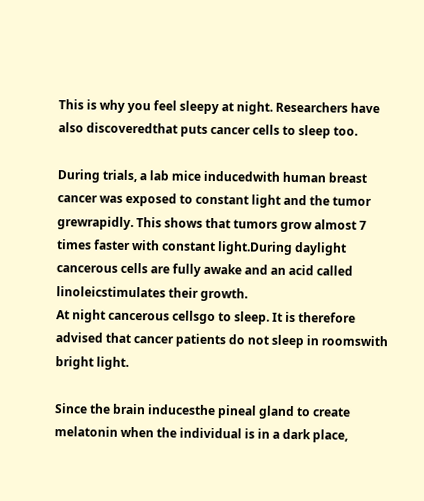This is why you feel sleepy at night. Researchers have also discoveredthat puts cancer cells to sleep too.

During trials, a lab mice inducedwith human breast cancer was exposed to constant light and the tumor grewrapidly. This shows that tumors grow almost 7 times faster with constant light.During daylight cancerous cells are fully awake and an acid called linoleicstimulates their growth.
At night cancerous cellsgo to sleep. It is therefore advised that cancer patients do not sleep in roomswith bright light.

Since the brain inducesthe pineal gland to create melatonin when the individual is in a dark place,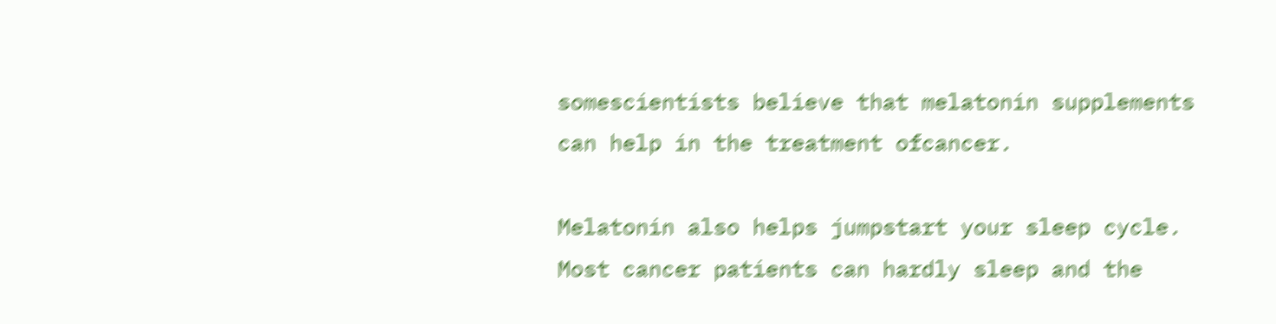somescientists believe that melatonin supplements can help in the treatment ofcancer.

Melatonin also helps jumpstart your sleep cycle. Most cancer patients can hardly sleep and the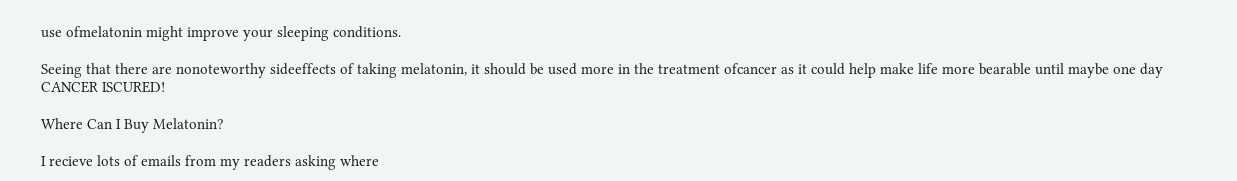use ofmelatonin might improve your sleeping conditions.

Seeing that there are nonoteworthy sideeffects of taking melatonin, it should be used more in the treatment ofcancer as it could help make life more bearable until maybe one day CANCER ISCURED!

Where Can I Buy Melatonin?

I recieve lots of emails from my readers asking where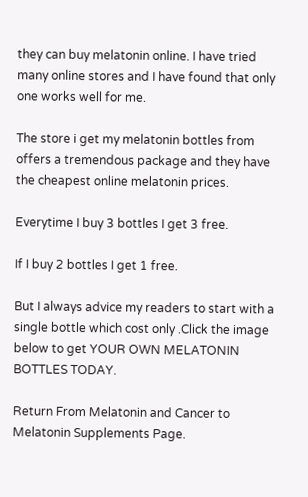they can buy melatonin online. I have tried many online stores and I have found that only one works well for me.

The store i get my melatonin bottles from offers a tremendous package and they have the cheapest online melatonin prices.

Everytime I buy 3 bottles I get 3 free.

If I buy 2 bottles I get 1 free.

But I always advice my readers to start with a single bottle which cost only .Click the image below to get YOUR OWN MELATONIN BOTTLES TODAY.

Return From Melatonin and Cancer to Melatonin Supplements Page.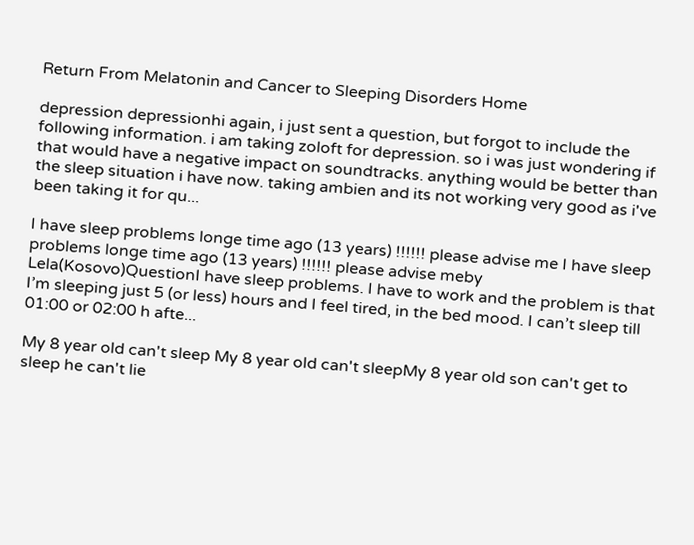Return From Melatonin and Cancer to Sleeping Disorders Home

depression depressionhi again, i just sent a question, but forgot to include the following information. i am taking zoloft for depression. so i was just wondering if that would have a negative impact on soundtracks. anything would be better than the sleep situation i have now. taking ambien and its not working very good as i've been taking it for qu...

I have sleep problems longe time ago (13 years) !!!!!! please advise me I have sleep problems longe time ago (13 years) !!!!!! please advise meby Lela(Kosovo)QuestionI have sleep problems. I have to work and the problem is that I’m sleeping just 5 (or less) hours and I feel tired, in the bed mood. I can’t sleep till 01:00 or 02:00 h afte...

My 8 year old can't sleep My 8 year old can't sleepMy 8 year old son can't get to sleep he can't lie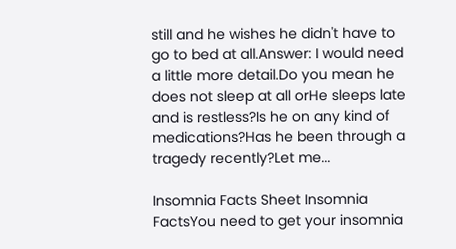still and he wishes he didn't have to go to bed at all.Answer: I would need a little more detail.Do you mean he does not sleep at all orHe sleeps late and is restless?Is he on any kind of medications?Has he been through a tragedy recently?Let me...

Insomnia Facts Sheet Insomnia FactsYou need to get your insomnia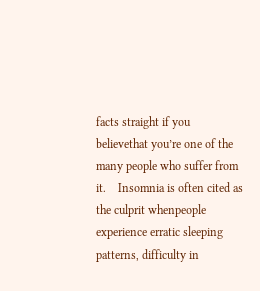facts straight if you believethat you’re one of the many people who suffer from it.    Insomnia is often cited as the culprit whenpeople experience erratic sleeping patterns, difficulty in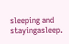sleeping and stayingasleep.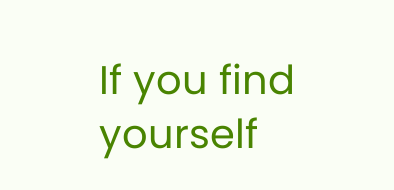If you find yourself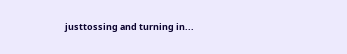justtossing and turning in...